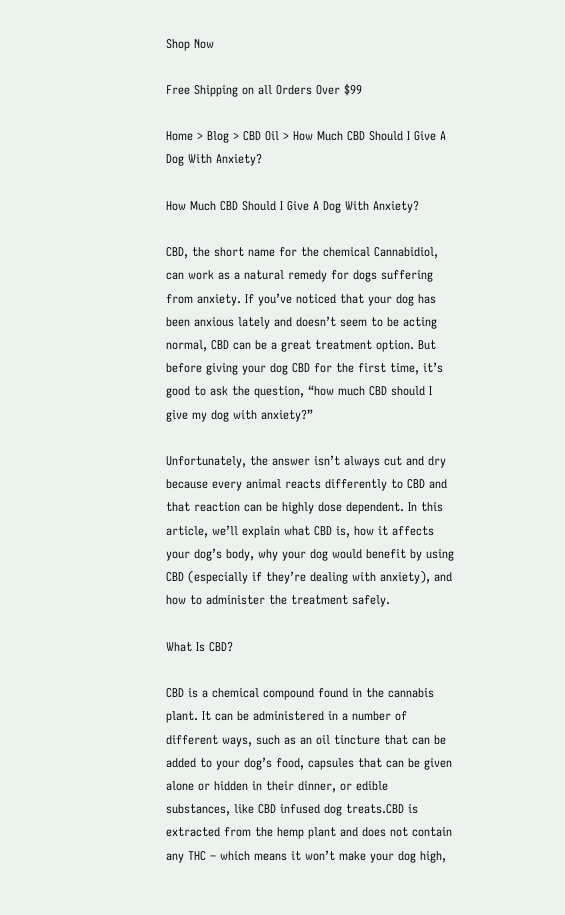Shop Now

Free Shipping on all Orders Over $99

Home > Blog > CBD Oil > How Much CBD Should I Give A Dog With Anxiety?

How Much CBD Should I Give A Dog With Anxiety?

CBD, the short name for the chemical Cannabidiol, can work as a natural remedy for dogs suffering from anxiety. If you’ve noticed that your dog has been anxious lately and doesn’t seem to be acting normal, CBD can be a great treatment option. But before giving your dog CBD for the first time, it’s good to ask the question, “how much CBD should I give my dog with anxiety?”

Unfortunately, the answer isn’t always cut and dry because every animal reacts differently to CBD and that reaction can be highly dose dependent. In this article, we’ll explain what CBD is, how it affects your dog’s body, why your dog would benefit by using CBD (especially if they’re dealing with anxiety), and how to administer the treatment safely.

What Is CBD?

CBD is a chemical compound found in the cannabis plant. It can be administered in a number of different ways, such as an oil tincture that can be added to your dog’s food, capsules that can be given alone or hidden in their dinner, or edible substances, like CBD infused dog treats.CBD is extracted from the hemp plant and does not contain any THC – which means it won’t make your dog high,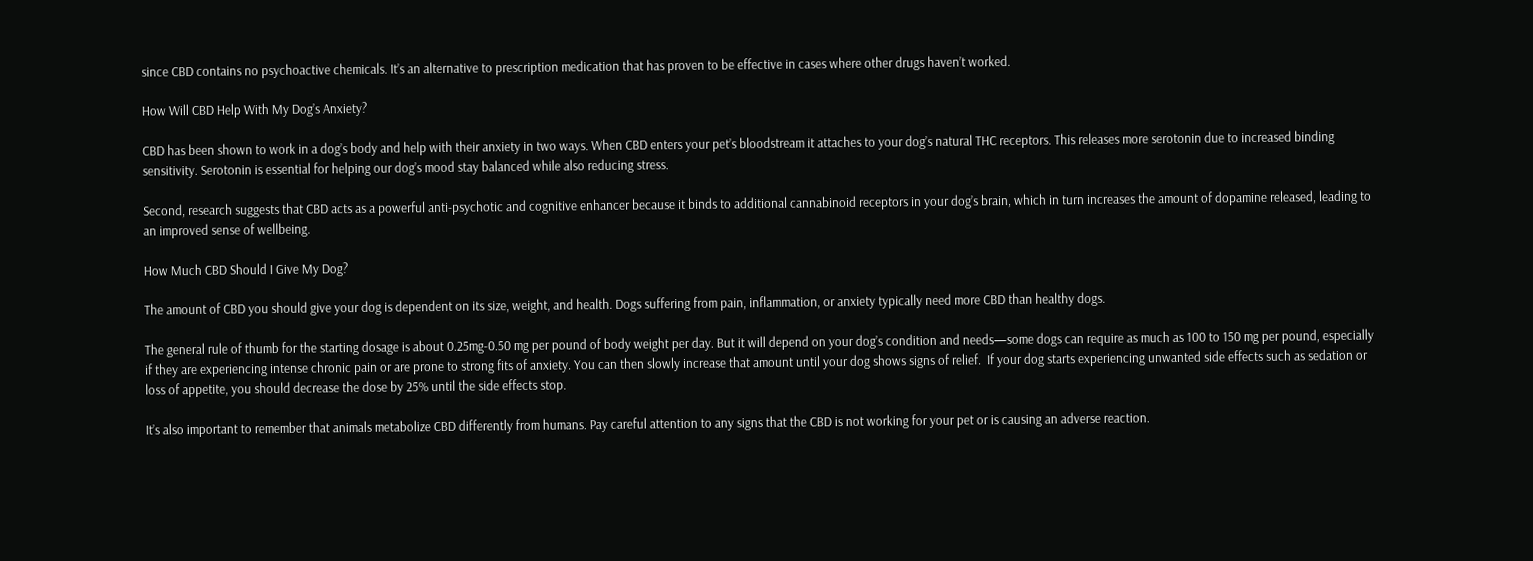since CBD contains no psychoactive chemicals. It’s an alternative to prescription medication that has proven to be effective in cases where other drugs haven’t worked.

How Will CBD Help With My Dog’s Anxiety?

CBD has been shown to work in a dog’s body and help with their anxiety in two ways. When CBD enters your pet’s bloodstream it attaches to your dog’s natural THC receptors. This releases more serotonin due to increased binding sensitivity. Serotonin is essential for helping our dog’s mood stay balanced while also reducing stress.

Second, research suggests that CBD acts as a powerful anti-psychotic and cognitive enhancer because it binds to additional cannabinoid receptors in your dog’s brain, which in turn increases the amount of dopamine released, leading to an improved sense of wellbeing.

How Much CBD Should I Give My Dog?

The amount of CBD you should give your dog is dependent on its size, weight, and health. Dogs suffering from pain, inflammation, or anxiety typically need more CBD than healthy dogs.

The general rule of thumb for the starting dosage is about 0.25mg-0.50 mg per pound of body weight per day. But it will depend on your dog’s condition and needs—some dogs can require as much as 100 to 150 mg per pound, especially if they are experiencing intense chronic pain or are prone to strong fits of anxiety. You can then slowly increase that amount until your dog shows signs of relief.  If your dog starts experiencing unwanted side effects such as sedation or loss of appetite, you should decrease the dose by 25% until the side effects stop.

It’s also important to remember that animals metabolize CBD differently from humans. Pay careful attention to any signs that the CBD is not working for your pet or is causing an adverse reaction.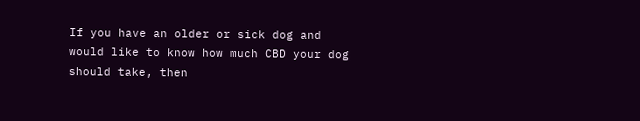If you have an older or sick dog and would like to know how much CBD your dog should take, then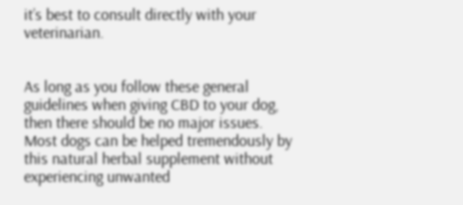it’s best to consult directly with your veterinarian.


As long as you follow these general guidelines when giving CBD to your dog, then there should be no major issues. Most dogs can be helped tremendously by this natural herbal supplement without experiencing unwanted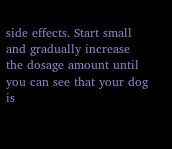side effects. Start small and gradually increase the dosage amount until you can see that your dog is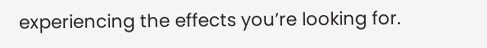experiencing the effects you’re looking for.